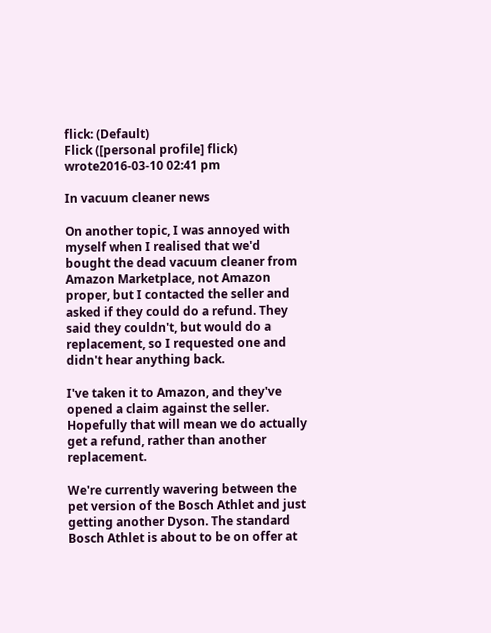flick: (Default)
Flick ([personal profile] flick) wrote2016-03-10 02:41 pm

In vacuum cleaner news

On another topic, I was annoyed with myself when I realised that we'd bought the dead vacuum cleaner from Amazon Marketplace, not Amazon proper, but I contacted the seller and asked if they could do a refund. They said they couldn't, but would do a replacement, so I requested one and didn't hear anything back.

I've taken it to Amazon, and they've opened a claim against the seller. Hopefully that will mean we do actually get a refund, rather than another replacement.

We're currently wavering between the pet version of the Bosch Athlet and just getting another Dyson. The standard Bosch Athlet is about to be on offer at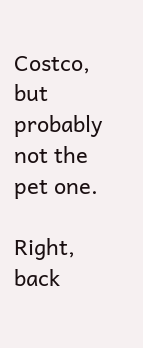Costco, but probably not the pet one.

Right, back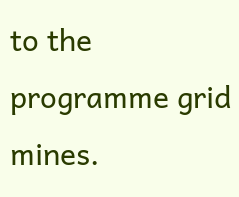to the programme grid mines.